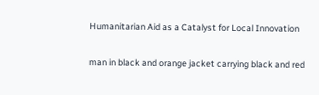Humanitarian Aid as a Catalyst for Local Innovation

man in black and orange jacket carrying black and red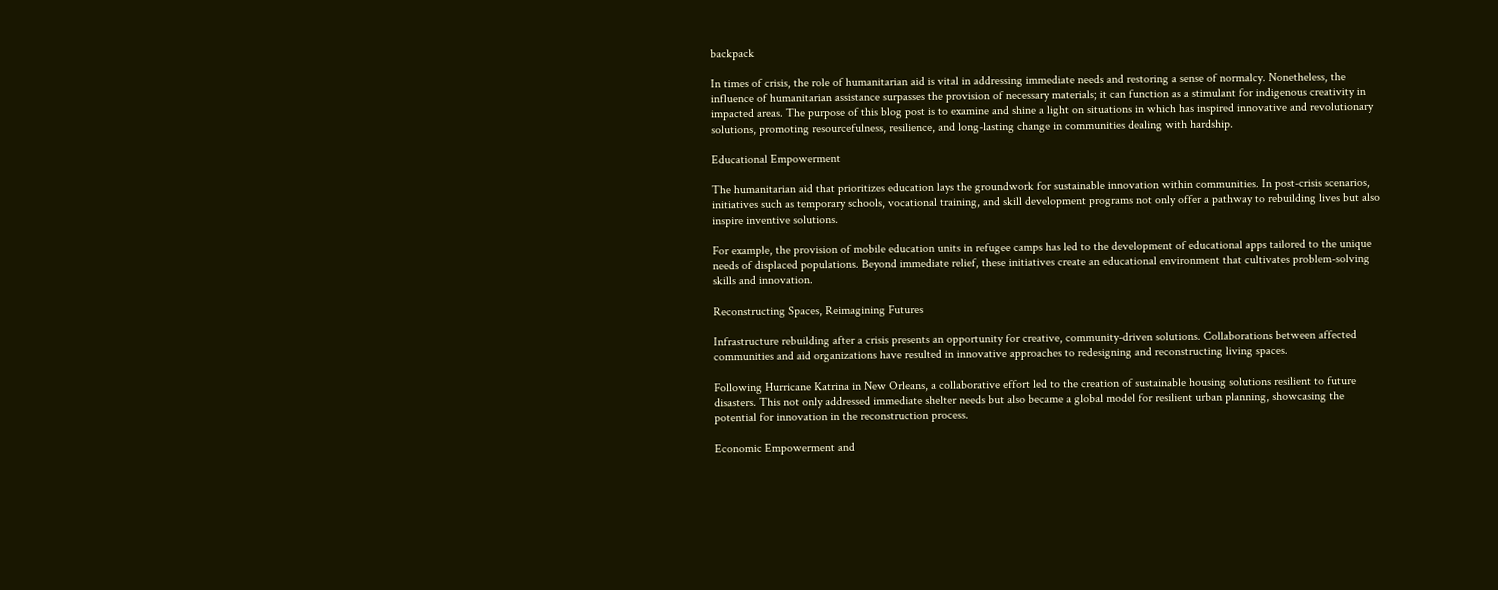backpack

In times of crisis, the role of humanitarian aid is vital in addressing immediate needs and restoring a sense of normalcy. Nonetheless, the influence of humanitarian assistance surpasses the provision of necessary materials; it can function as a stimulant for indigenous creativity in impacted areas. The purpose of this blog post is to examine and shine a light on situations in which has inspired innovative and revolutionary solutions, promoting resourcefulness, resilience, and long-lasting change in communities dealing with hardship.

Educational Empowerment

The humanitarian aid that prioritizes education lays the groundwork for sustainable innovation within communities. In post-crisis scenarios, initiatives such as temporary schools, vocational training, and skill development programs not only offer a pathway to rebuilding lives but also inspire inventive solutions.

For example, the provision of mobile education units in refugee camps has led to the development of educational apps tailored to the unique needs of displaced populations. Beyond immediate relief, these initiatives create an educational environment that cultivates problem-solving skills and innovation.

Reconstructing Spaces, Reimagining Futures

Infrastructure rebuilding after a crisis presents an opportunity for creative, community-driven solutions. Collaborations between affected communities and aid organizations have resulted in innovative approaches to redesigning and reconstructing living spaces.

Following Hurricane Katrina in New Orleans, a collaborative effort led to the creation of sustainable housing solutions resilient to future disasters. This not only addressed immediate shelter needs but also became a global model for resilient urban planning, showcasing the potential for innovation in the reconstruction process.

Economic Empowerment and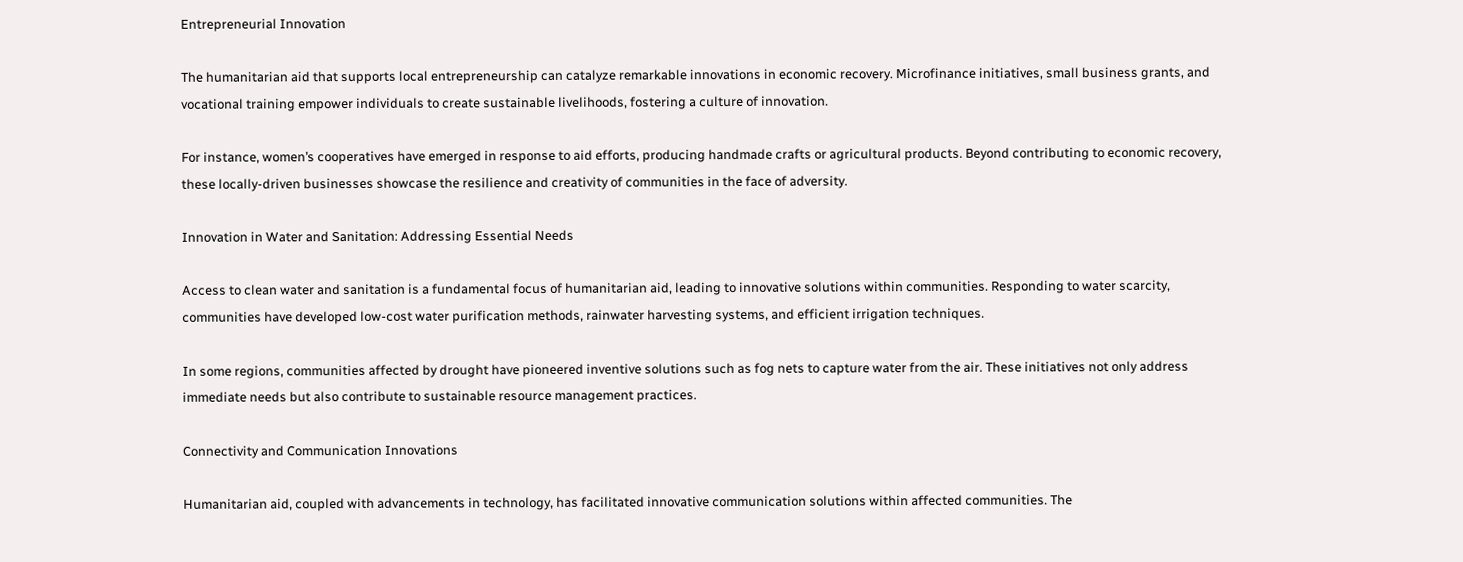Entrepreneurial Innovation

The humanitarian aid that supports local entrepreneurship can catalyze remarkable innovations in economic recovery. Microfinance initiatives, small business grants, and vocational training empower individuals to create sustainable livelihoods, fostering a culture of innovation.

For instance, women’s cooperatives have emerged in response to aid efforts, producing handmade crafts or agricultural products. Beyond contributing to economic recovery, these locally-driven businesses showcase the resilience and creativity of communities in the face of adversity.

Innovation in Water and Sanitation: Addressing Essential Needs

Access to clean water and sanitation is a fundamental focus of humanitarian aid, leading to innovative solutions within communities. Responding to water scarcity, communities have developed low-cost water purification methods, rainwater harvesting systems, and efficient irrigation techniques.

In some regions, communities affected by drought have pioneered inventive solutions such as fog nets to capture water from the air. These initiatives not only address immediate needs but also contribute to sustainable resource management practices.

Connectivity and Communication Innovations

Humanitarian aid, coupled with advancements in technology, has facilitated innovative communication solutions within affected communities. The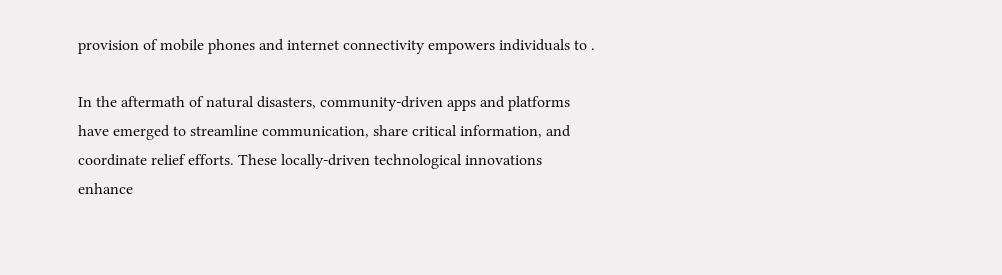provision of mobile phones and internet connectivity empowers individuals to .

In the aftermath of natural disasters, community-driven apps and platforms have emerged to streamline communication, share critical information, and coordinate relief efforts. These locally-driven technological innovations enhance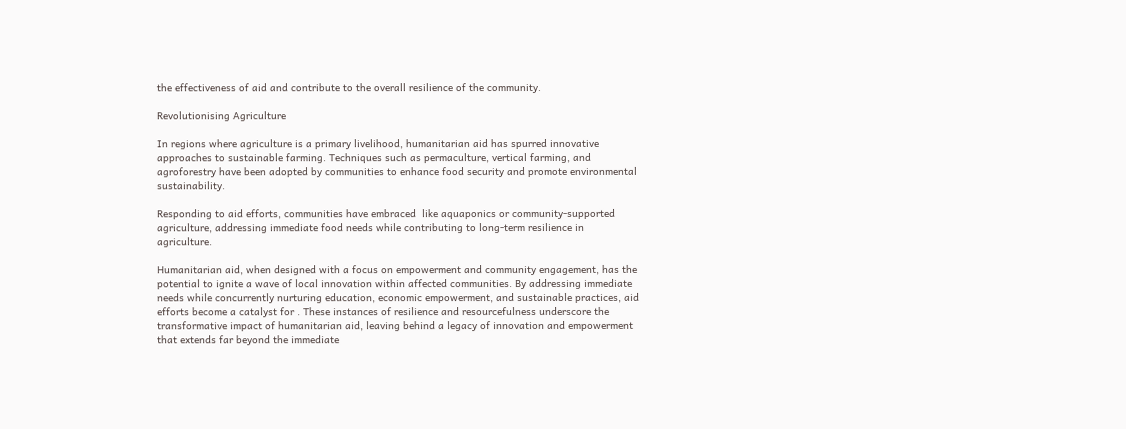the effectiveness of aid and contribute to the overall resilience of the community.

Revolutionising Agriculture

In regions where agriculture is a primary livelihood, humanitarian aid has spurred innovative approaches to sustainable farming. Techniques such as permaculture, vertical farming, and agroforestry have been adopted by communities to enhance food security and promote environmental sustainability.

Responding to aid efforts, communities have embraced  like aquaponics or community-supported agriculture, addressing immediate food needs while contributing to long-term resilience in agriculture.

Humanitarian aid, when designed with a focus on empowerment and community engagement, has the potential to ignite a wave of local innovation within affected communities. By addressing immediate needs while concurrently nurturing education, economic empowerment, and sustainable practices, aid efforts become a catalyst for . These instances of resilience and resourcefulness underscore the transformative impact of humanitarian aid, leaving behind a legacy of innovation and empowerment that extends far beyond the immediate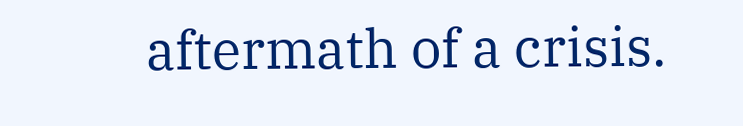aftermath of a crisis.